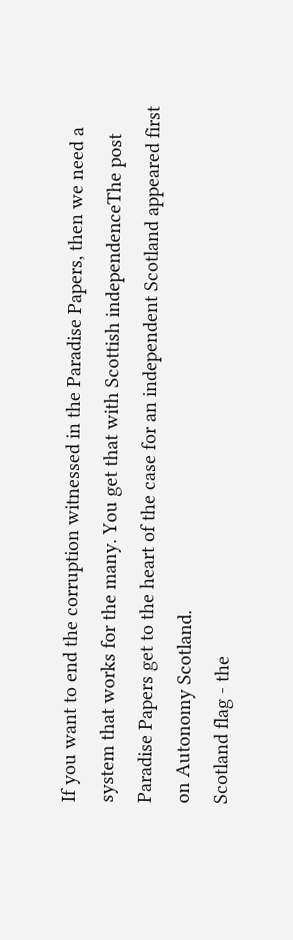If you want to end the corruption witnessed in the Paradise Papers, then we need a system that works for the many. You get that with Scottish independenceThe post Paradise Papers get to the heart of the case for an independent Scotland appeared first on Autonomy Scotland.
Scotland flag - the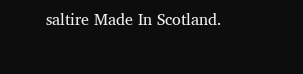saltire Made In Scotland.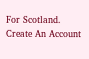For Scotland.
Create An Account